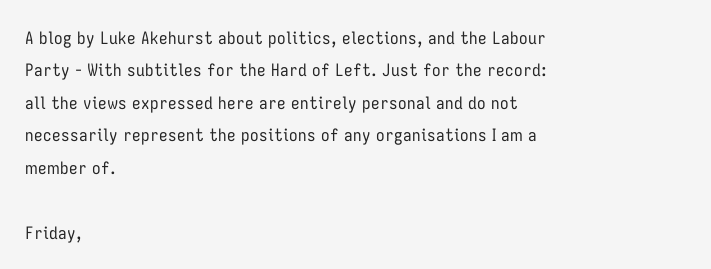A blog by Luke Akehurst about politics, elections, and the Labour Party - With subtitles for the Hard of Left. Just for the record: all the views expressed here are entirely personal and do not necessarily represent the positions of any organisations I am a member of.

Friday,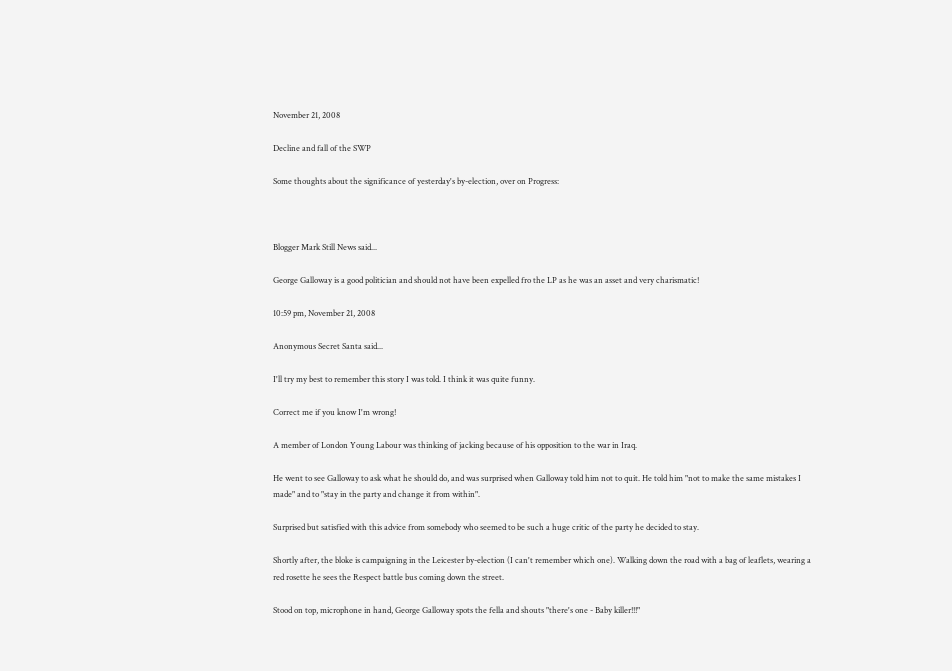November 21, 2008

Decline and fall of the SWP

Some thoughts about the significance of yesterday's by-election, over on Progress:



Blogger Mark Still News said...

George Galloway is a good politician and should not have been expelled fro the LP as he was an asset and very charismatic!

10:59 pm, November 21, 2008

Anonymous Secret Santa said...

I'll try my best to remember this story I was told. I think it was quite funny.

Correct me if you know I'm wrong!

A member of London Young Labour was thinking of jacking because of his opposition to the war in Iraq.

He went to see Galloway to ask what he should do, and was surprised when Galloway told him not to quit. He told him "not to make the same mistakes I made" and to "stay in the party and change it from within".

Surprised but satisfied with this advice from somebody who seemed to be such a huge critic of the party he decided to stay.

Shortly after, the bloke is campaigning in the Leicester by-election (I can't remember which one). Walking down the road with a bag of leaflets, wearing a red rosette he sees the Respect battle bus coming down the street.

Stood on top, microphone in hand, George Galloway spots the fella and shouts "there's one - Baby killer!!!"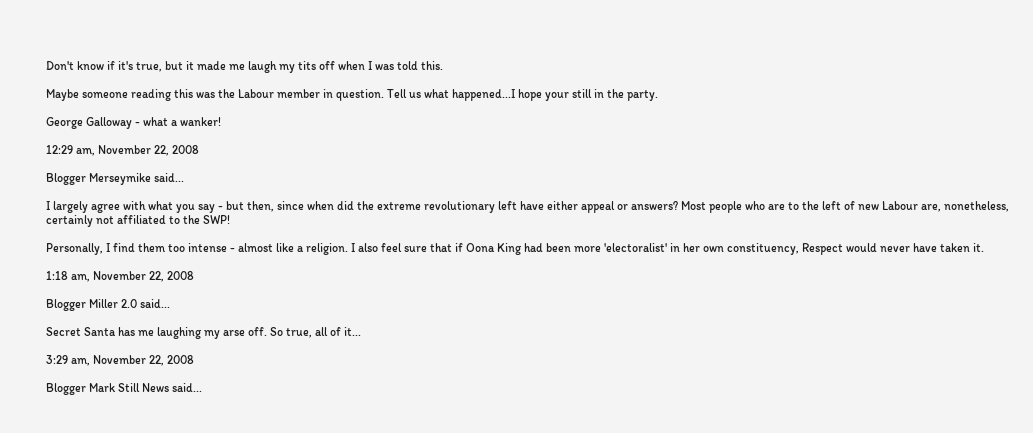Don't know if it's true, but it made me laugh my tits off when I was told this.

Maybe someone reading this was the Labour member in question. Tell us what happened...I hope your still in the party.

George Galloway - what a wanker!

12:29 am, November 22, 2008

Blogger Merseymike said...

I largely agree with what you say - but then, since when did the extreme revolutionary left have either appeal or answers? Most people who are to the left of new Labour are, nonetheless, certainly not affiliated to the SWP!

Personally, I find them too intense - almost like a religion. I also feel sure that if Oona King had been more 'electoralist' in her own constituency, Respect would never have taken it.

1:18 am, November 22, 2008

Blogger Miller 2.0 said...

Secret Santa has me laughing my arse off. So true, all of it...

3:29 am, November 22, 2008

Blogger Mark Still News said...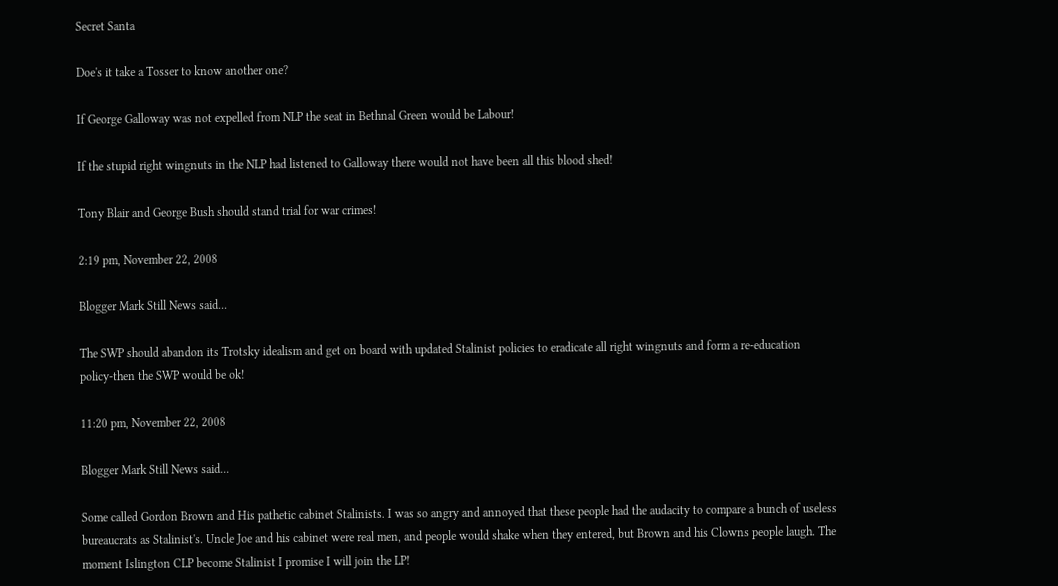Secret Santa

Doe's it take a Tosser to know another one?

If George Galloway was not expelled from NLP the seat in Bethnal Green would be Labour!

If the stupid right wingnuts in the NLP had listened to Galloway there would not have been all this blood shed!

Tony Blair and George Bush should stand trial for war crimes!

2:19 pm, November 22, 2008

Blogger Mark Still News said...

The SWP should abandon its Trotsky idealism and get on board with updated Stalinist policies to eradicate all right wingnuts and form a re-education policy-then the SWP would be ok!

11:20 pm, November 22, 2008

Blogger Mark Still News said...

Some called Gordon Brown and His pathetic cabinet Stalinists. I was so angry and annoyed that these people had the audacity to compare a bunch of useless bureaucrats as Stalinist's. Uncle Joe and his cabinet were real men, and people would shake when they entered, but Brown and his Clowns people laugh. The moment Islington CLP become Stalinist I promise I will join the LP!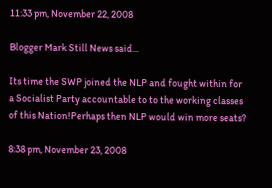11:33 pm, November 22, 2008

Blogger Mark Still News said...

Its time the SWP joined the NLP and fought within for a Socialist Party accountable to to the working classes of this Nation!Perhaps then NLP would win more seats?

8:38 pm, November 23, 2008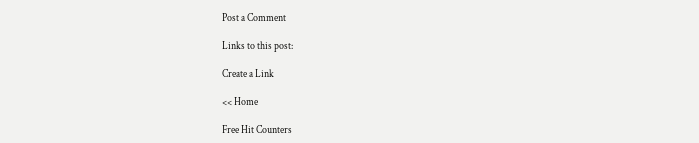Post a Comment

Links to this post:

Create a Link

<< Home

Free Hit Counters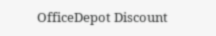OfficeDepot Discount